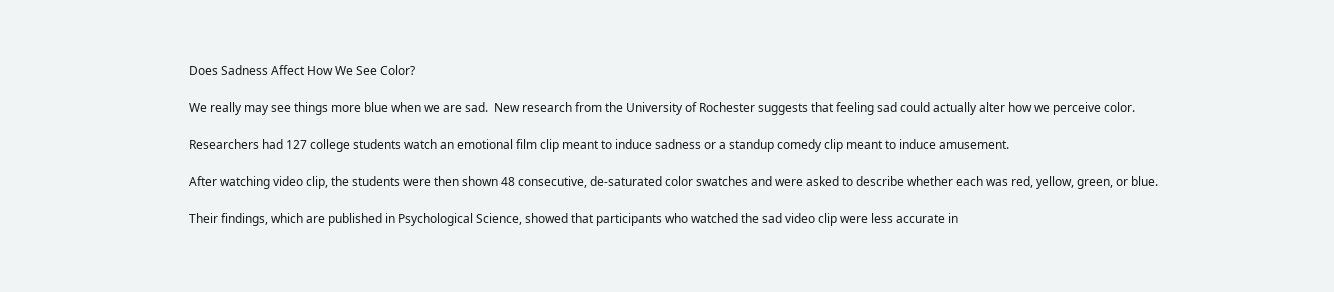Does Sadness Affect How We See Color?

We really may see things more blue when we are sad.  New research from the University of Rochester suggests that feeling sad could actually alter how we perceive color.

Researchers had 127 college students watch an emotional film clip meant to induce sadness or a standup comedy clip meant to induce amusement.

After watching video clip, the students were then shown 48 consecutive, de-saturated color swatches and were asked to describe whether each was red, yellow, green, or blue.

Their findings, which are published in Psychological Science, showed that participants who watched the sad video clip were less accurate in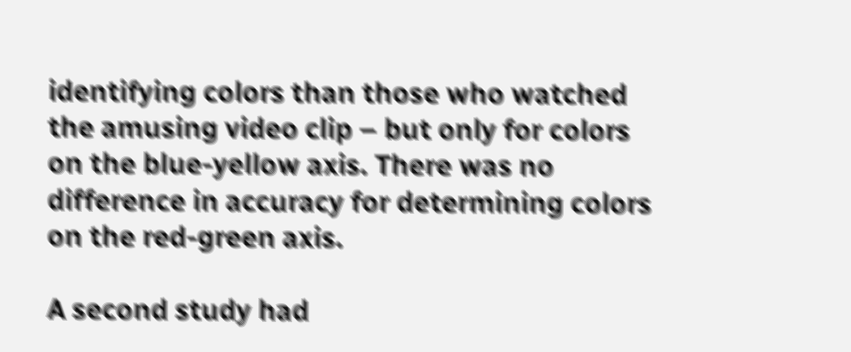identifying colors than those who watched the amusing video clip – but only for colors on the blue-yellow axis. There was no difference in accuracy for determining colors on the red-green axis.

A second study had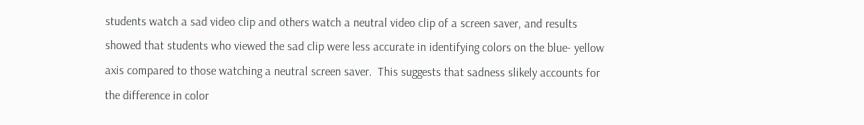students watch a sad video clip and others watch a neutral video clip of a screen saver, and results showed that students who viewed the sad clip were less accurate in identifying colors on the blue- yellow axis compared to those watching a neutral screen saver.  This suggests that sadness slikely accounts for the difference in color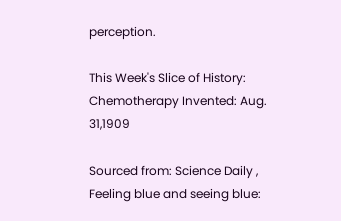perception.

This Week's Slice of History: Chemotherapy Invented: Aug. 31,1909

Sourced from: Science Daily , Feeling blue and seeing blue: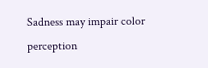Sadness may impair color perception